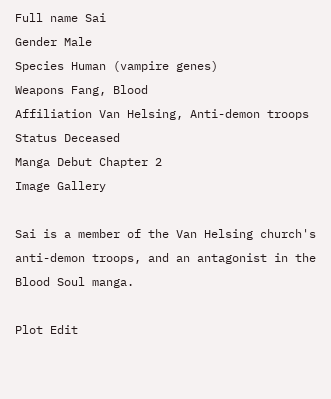Full name Sai
Gender Male
Species Human (vampire genes)
Weapons Fang, Blood
Affiliation Van Helsing, Anti-demon troops
Status Deceased
Manga Debut Chapter 2
Image Gallery

Sai is a member of the Van Helsing church's anti-demon troops, and an antagonist in the Blood Soul manga.

Plot Edit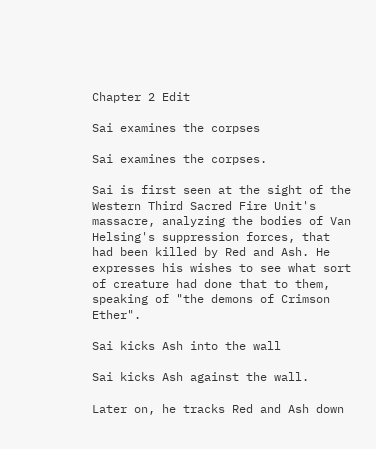Chapter 2 Edit

Sai examines the corpses

Sai examines the corpses.

Sai is first seen at the sight of the Western Third Sacred Fire Unit's massacre, analyzing the bodies of Van Helsing's suppression forces, that had been killed by Red and Ash. He expresses his wishes to see what sort of creature had done that to them, speaking of "the demons of Crimson Ether".

Sai kicks Ash into the wall

Sai kicks Ash against the wall.

Later on, he tracks Red and Ash down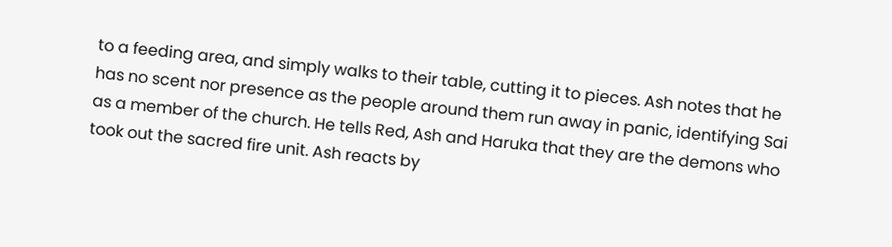to a feeding area, and simply walks to their table, cutting it to pieces. Ash notes that he has no scent nor presence as the people around them run away in panic, identifying Sai as a member of the church. He tells Red, Ash and Haruka that they are the demons who took out the sacred fire unit. Ash reacts by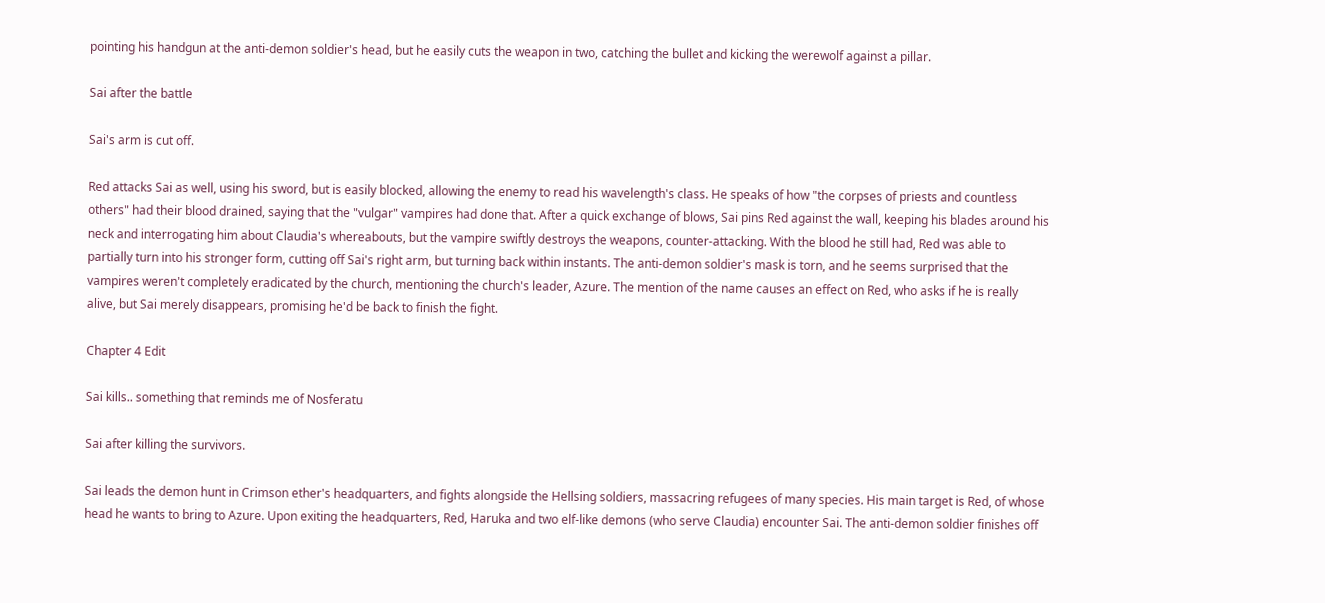pointing his handgun at the anti-demon soldier's head, but he easily cuts the weapon in two, catching the bullet and kicking the werewolf against a pillar.

Sai after the battle

Sai's arm is cut off.

Red attacks Sai as well, using his sword, but is easily blocked, allowing the enemy to read his wavelength's class. He speaks of how "the corpses of priests and countless others" had their blood drained, saying that the "vulgar" vampires had done that. After a quick exchange of blows, Sai pins Red against the wall, keeping his blades around his neck and interrogating him about Claudia's whereabouts, but the vampire swiftly destroys the weapons, counter-attacking. With the blood he still had, Red was able to partially turn into his stronger form, cutting off Sai's right arm, but turning back within instants. The anti-demon soldier's mask is torn, and he seems surprised that the vampires weren't completely eradicated by the church, mentioning the church's leader, Azure. The mention of the name causes an effect on Red, who asks if he is really alive, but Sai merely disappears, promising he'd be back to finish the fight.

Chapter 4 Edit

Sai kills.. something that reminds me of Nosferatu

Sai after killing the survivors.

Sai leads the demon hunt in Crimson ether's headquarters, and fights alongside the Hellsing soldiers, massacring refugees of many species. His main target is Red, of whose head he wants to bring to Azure. Upon exiting the headquarters, Red, Haruka and two elf-like demons (who serve Claudia) encounter Sai. The anti-demon soldier finishes off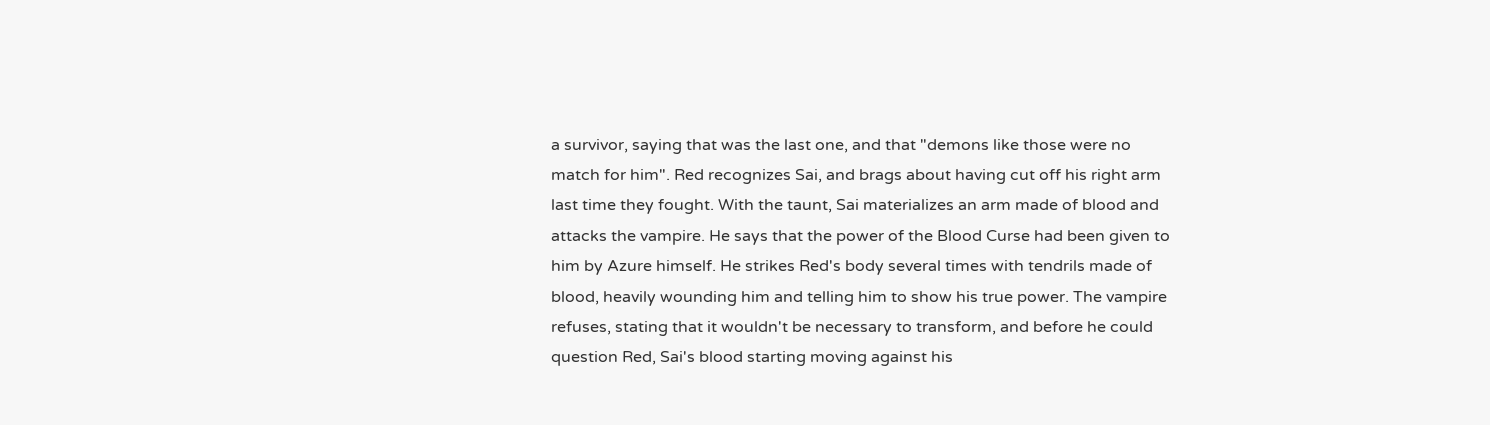a survivor, saying that was the last one, and that "demons like those were no match for him". Red recognizes Sai, and brags about having cut off his right arm last time they fought. With the taunt, Sai materializes an arm made of blood and attacks the vampire. He says that the power of the Blood Curse had been given to him by Azure himself. He strikes Red's body several times with tendrils made of blood, heavily wounding him and telling him to show his true power. The vampire refuses, stating that it wouldn't be necessary to transform, and before he could question Red, Sai's blood starting moving against his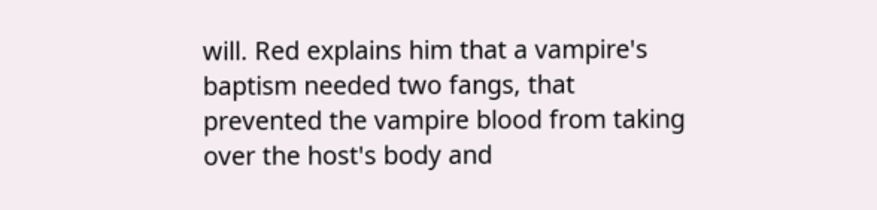will. Red explains him that a vampire's baptism needed two fangs, that prevented the vampire blood from taking over the host's body and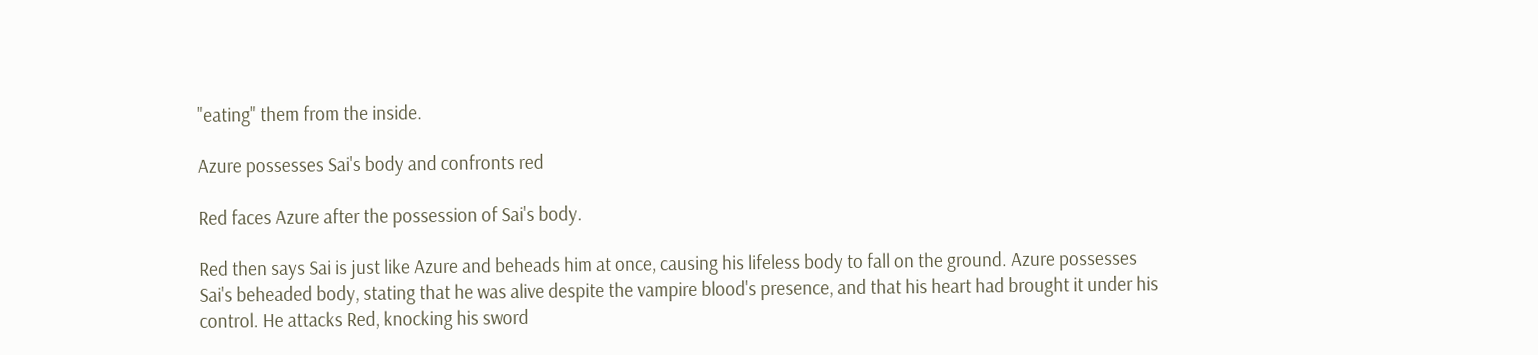"eating" them from the inside.

Azure possesses Sai's body and confronts red

Red faces Azure after the possession of Sai's body.

Red then says Sai is just like Azure and beheads him at once, causing his lifeless body to fall on the ground. Azure possesses Sai's beheaded body, stating that he was alive despite the vampire blood's presence, and that his heart had brought it under his control. He attacks Red, knocking his sword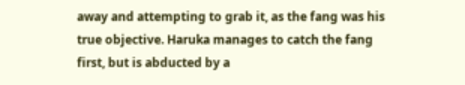away and attempting to grab it, as the fang was his true objective. Haruka manages to catch the fang first, but is abducted by a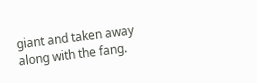giant and taken away along with the fang.